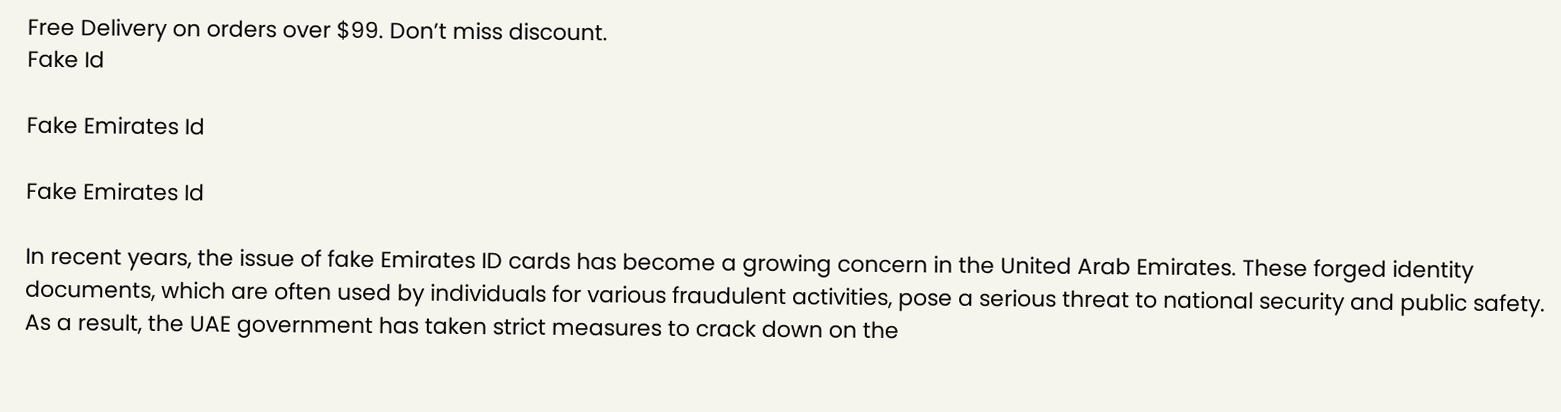Free Delivery on orders over $99. Don’t miss discount.
Fake Id

Fake Emirates Id

Fake Emirates Id

In recent years, the issue of fake Emirates ID cards has become a growing concern in the United Arab Emirates. These forged identity documents, which are often used by individuals for various fraudulent activities, pose a serious threat to national security and public safety. As a result, the UAE government has taken strict measures to crack down on the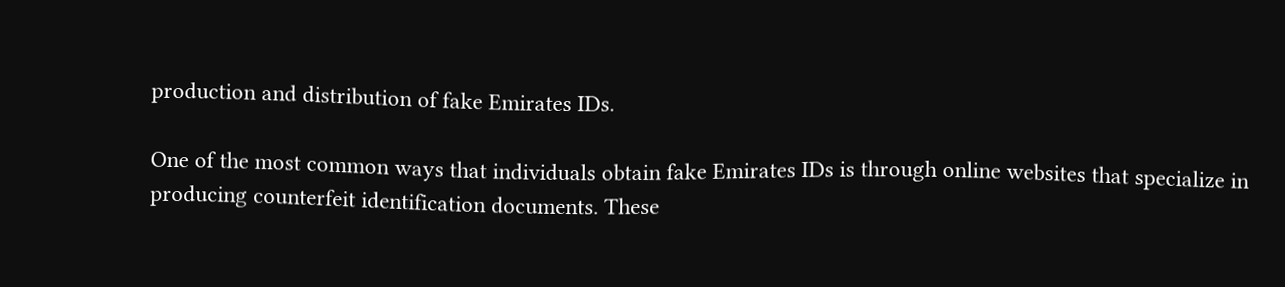production and distribution of fake Emirates IDs.

One of the most common ways that individuals obtain fake Emirates IDs is through online websites that specialize in producing counterfeit identification documents. These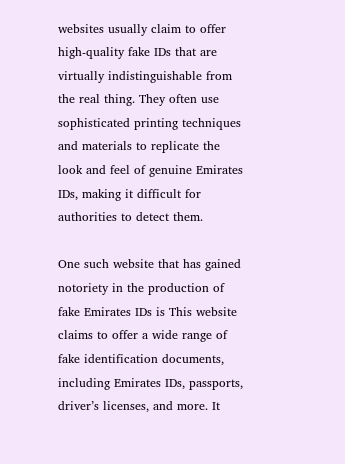websites usually claim to offer high-quality fake IDs that are virtually indistinguishable from the real thing. They often use sophisticated printing techniques and materials to replicate the look and feel of genuine Emirates IDs, making it difficult for authorities to detect them.

One such website that has gained notoriety in the production of fake Emirates IDs is This website claims to offer a wide range of fake identification documents, including Emirates IDs, passports, driver’s licenses, and more. It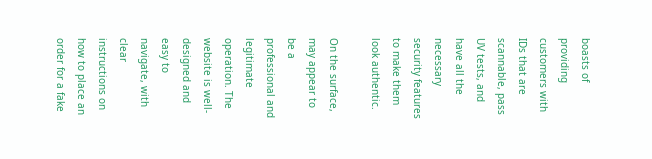boasts of providing customers with IDs that are scannable, pass UV tests, and have all the necessary security features to make them look authentic.

On the surface, may appear to be a professional and legitimate operation. The website is well-designed and easy to navigate, with clear instructions on how to place an order for a fake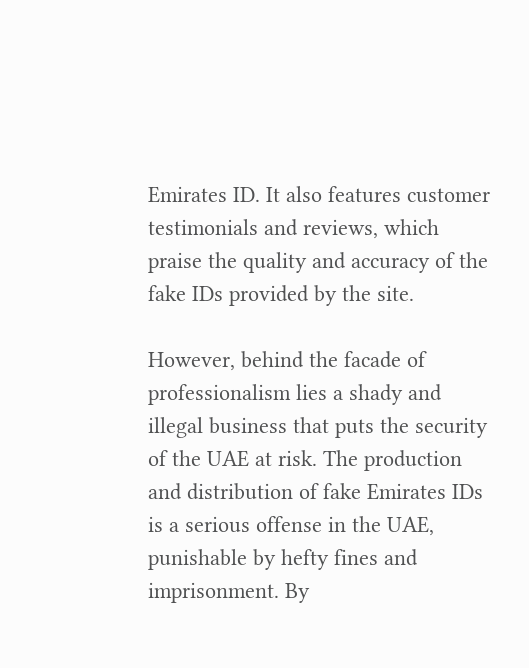Emirates ID. It also features customer testimonials and reviews, which praise the quality and accuracy of the fake IDs provided by the site.

However, behind the facade of professionalism lies a shady and illegal business that puts the security of the UAE at risk. The production and distribution of fake Emirates IDs is a serious offense in the UAE, punishable by hefty fines and imprisonment. By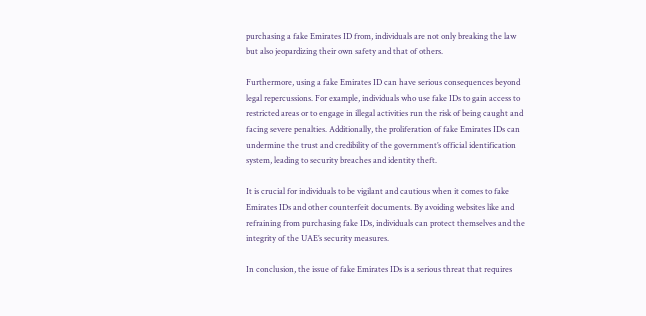purchasing a fake Emirates ID from, individuals are not only breaking the law but also jeopardizing their own safety and that of others.

Furthermore, using a fake Emirates ID can have serious consequences beyond legal repercussions. For example, individuals who use fake IDs to gain access to restricted areas or to engage in illegal activities run the risk of being caught and facing severe penalties. Additionally, the proliferation of fake Emirates IDs can undermine the trust and credibility of the government’s official identification system, leading to security breaches and identity theft.

It is crucial for individuals to be vigilant and cautious when it comes to fake Emirates IDs and other counterfeit documents. By avoiding websites like and refraining from purchasing fake IDs, individuals can protect themselves and the integrity of the UAE’s security measures.

In conclusion, the issue of fake Emirates IDs is a serious threat that requires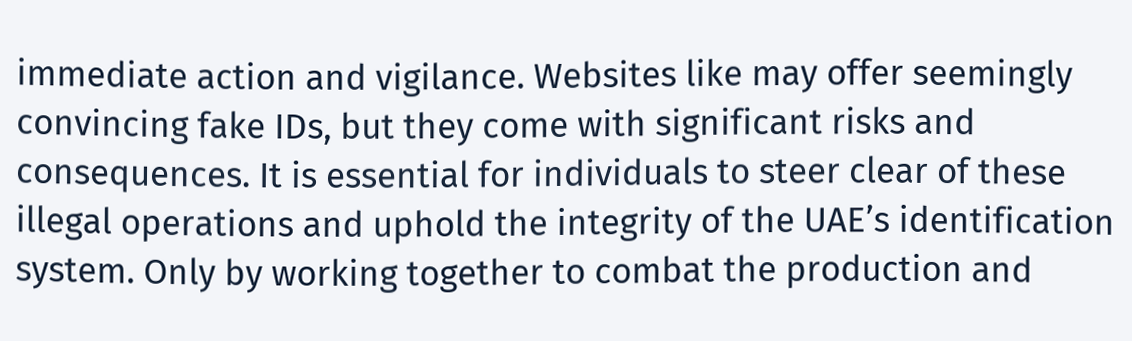immediate action and vigilance. Websites like may offer seemingly convincing fake IDs, but they come with significant risks and consequences. It is essential for individuals to steer clear of these illegal operations and uphold the integrity of the UAE’s identification system. Only by working together to combat the production and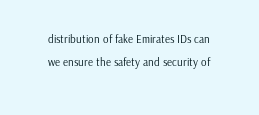distribution of fake Emirates IDs can we ensure the safety and security of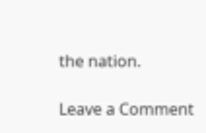the nation.

Leave a Comment